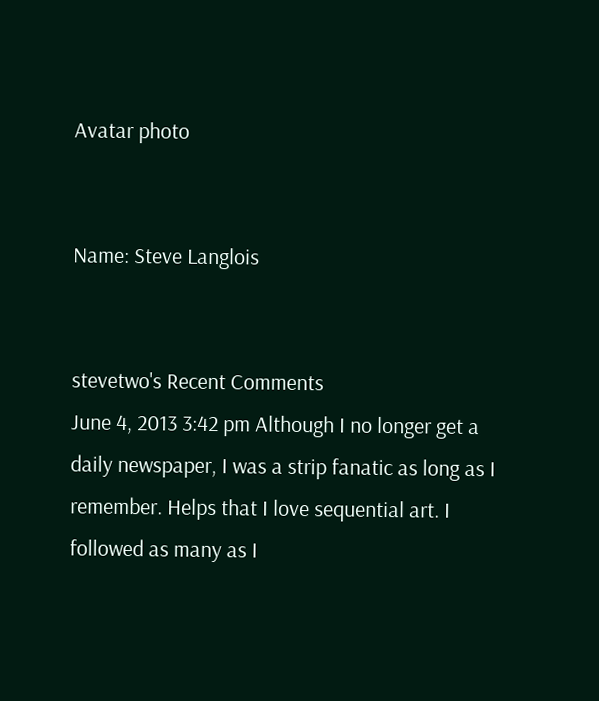Avatar photo


Name: Steve Langlois


stevetwo's Recent Comments
June 4, 2013 3:42 pm Although I no longer get a daily newspaper, I was a strip fanatic as long as I remember. Helps that I love sequential art. I followed as many as I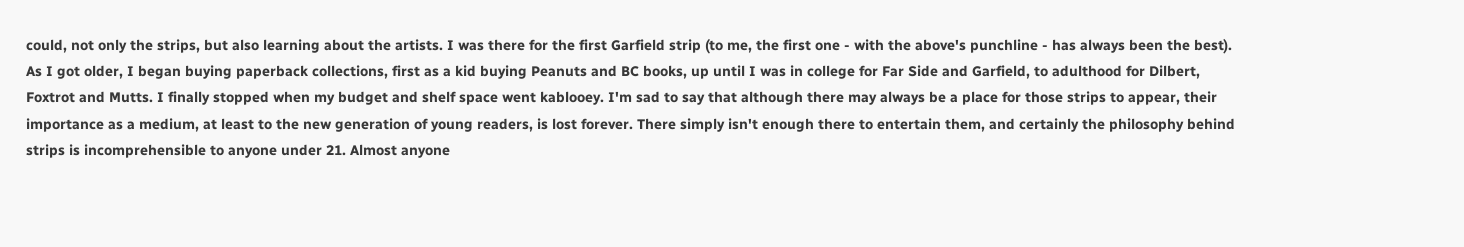could, not only the strips, but also learning about the artists. I was there for the first Garfield strip (to me, the first one - with the above's punchline - has always been the best). As I got older, I began buying paperback collections, first as a kid buying Peanuts and BC books, up until I was in college for Far Side and Garfield, to adulthood for Dilbert, Foxtrot and Mutts. I finally stopped when my budget and shelf space went kablooey. I'm sad to say that although there may always be a place for those strips to appear, their importance as a medium, at least to the new generation of young readers, is lost forever. There simply isn't enough there to entertain them, and certainly the philosophy behind strips is incomprehensible to anyone under 21. Almost anyone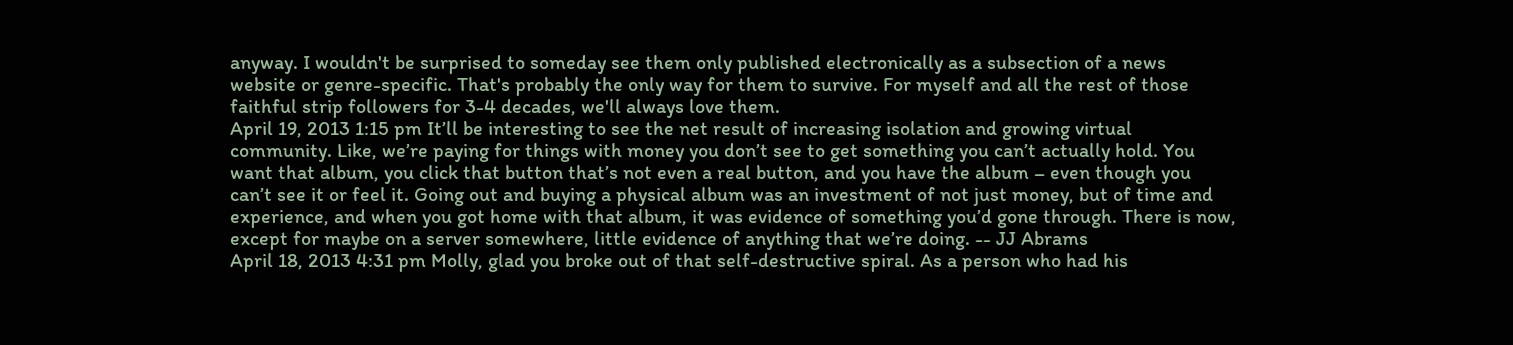anyway. I wouldn't be surprised to someday see them only published electronically as a subsection of a news website or genre-specific. That's probably the only way for them to survive. For myself and all the rest of those faithful strip followers for 3-4 decades, we'll always love them.
April 19, 2013 1:15 pm It’ll be interesting to see the net result of increasing isolation and growing virtual community. Like, we’re paying for things with money you don’t see to get something you can’t actually hold. You want that album, you click that button that’s not even a real button, and you have the album – even though you can’t see it or feel it. Going out and buying a physical album was an investment of not just money, but of time and experience, and when you got home with that album, it was evidence of something you’d gone through. There is now, except for maybe on a server somewhere, little evidence of anything that we’re doing. -- JJ Abrams
April 18, 2013 4:31 pm Molly, glad you broke out of that self-destructive spiral. As a person who had his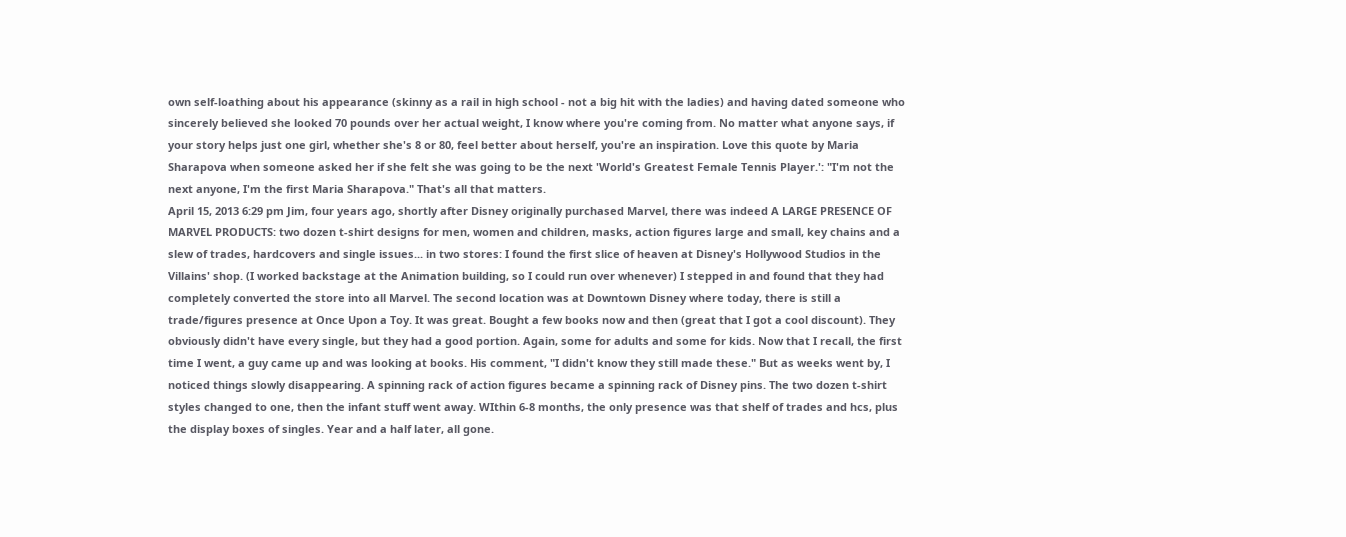own self-loathing about his appearance (skinny as a rail in high school - not a big hit with the ladies) and having dated someone who sincerely believed she looked 70 pounds over her actual weight, I know where you're coming from. No matter what anyone says, if your story helps just one girl, whether she's 8 or 80, feel better about herself, you're an inspiration. Love this quote by Maria Sharapova when someone asked her if she felt she was going to be the next 'World's Greatest Female Tennis Player.': "I'm not the next anyone, I'm the first Maria Sharapova." That's all that matters.
April 15, 2013 6:29 pm Jim, four years ago, shortly after Disney originally purchased Marvel, there was indeed A LARGE PRESENCE OF MARVEL PRODUCTS: two dozen t-shirt designs for men, women and children, masks, action figures large and small, key chains and a slew of trades, hardcovers and single issues... in two stores: I found the first slice of heaven at Disney's Hollywood Studios in the Villains' shop. (I worked backstage at the Animation building, so I could run over whenever) I stepped in and found that they had completely converted the store into all Marvel. The second location was at Downtown Disney where today, there is still a trade/figures presence at Once Upon a Toy. It was great. Bought a few books now and then (great that I got a cool discount). They obviously didn't have every single, but they had a good portion. Again, some for adults and some for kids. Now that I recall, the first time I went, a guy came up and was looking at books. His comment, "I didn't know they still made these." But as weeks went by, I noticed things slowly disappearing. A spinning rack of action figures became a spinning rack of Disney pins. The two dozen t-shirt styles changed to one, then the infant stuff went away. WIthin 6-8 months, the only presence was that shelf of trades and hcs, plus the display boxes of singles. Year and a half later, all gone.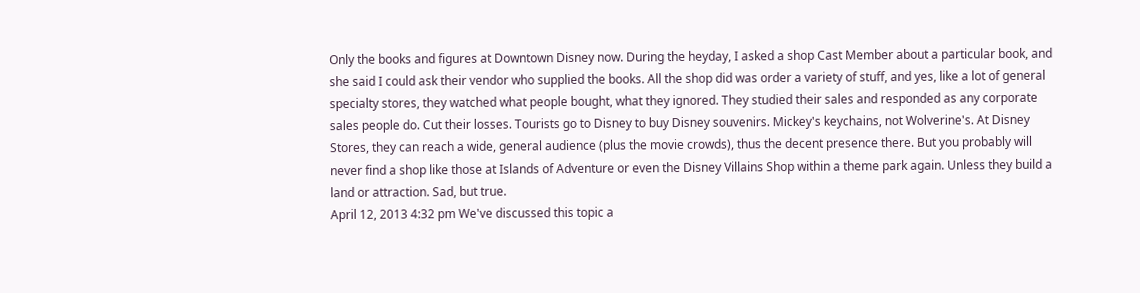Only the books and figures at Downtown Disney now. During the heyday, I asked a shop Cast Member about a particular book, and she said I could ask their vendor who supplied the books. All the shop did was order a variety of stuff, and yes, like a lot of general specialty stores, they watched what people bought, what they ignored. They studied their sales and responded as any corporate sales people do. Cut their losses. Tourists go to Disney to buy Disney souvenirs. Mickey's keychains, not Wolverine's. At Disney Stores, they can reach a wide, general audience (plus the movie crowds), thus the decent presence there. But you probably will never find a shop like those at Islands of Adventure or even the Disney Villains Shop within a theme park again. Unless they build a land or attraction. Sad, but true.
April 12, 2013 4:32 pm We've discussed this topic a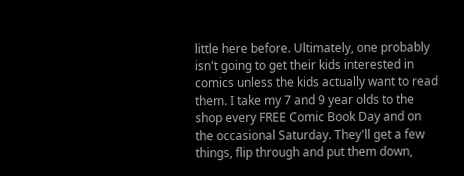little here before. Ultimately, one probably isn't going to get their kids interested in comics unless the kids actually want to read them. I take my 7 and 9 year olds to the shop every FREE Comic Book Day and on the occasional Saturday. They'll get a few things, flip through and put them down,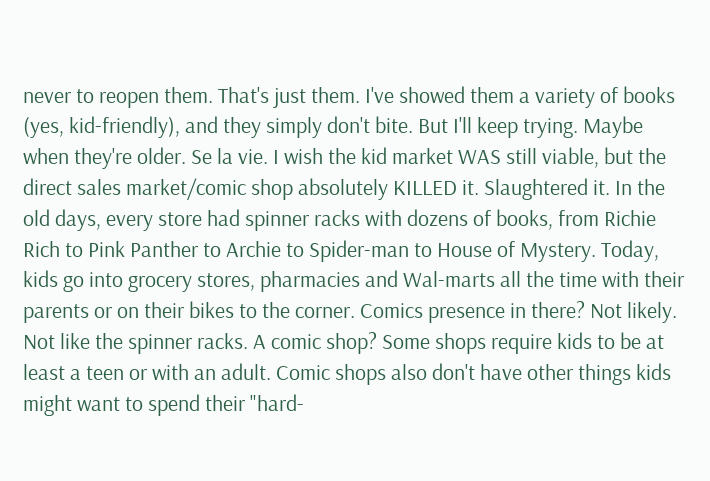never to reopen them. That's just them. I've showed them a variety of books (yes, kid-friendly), and they simply don't bite. But I'll keep trying. Maybe when they're older. Se la vie. I wish the kid market WAS still viable, but the direct sales market/comic shop absolutely KILLED it. Slaughtered it. In the old days, every store had spinner racks with dozens of books, from Richie Rich to Pink Panther to Archie to Spider-man to House of Mystery. Today, kids go into grocery stores, pharmacies and Wal-marts all the time with their parents or on their bikes to the corner. Comics presence in there? Not likely. Not like the spinner racks. A comic shop? Some shops require kids to be at least a teen or with an adult. Comic shops also don't have other things kids might want to spend their "hard-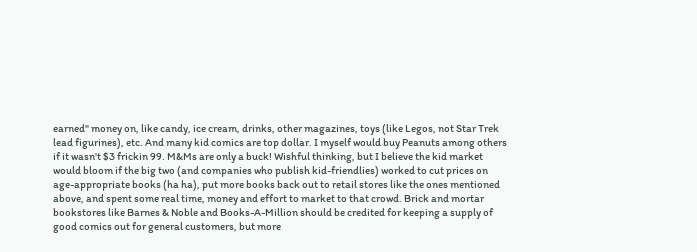earned" money on, like candy, ice cream, drinks, other magazines, toys (like Legos, not Star Trek lead figurines), etc. And many kid comics are top dollar. I myself would buy Peanuts among others if it wasn't $3 frickin 99. M&Ms are only a buck! Wishful thinking, but I believe the kid market would bloom if the big two (and companies who publish kid-friendlies) worked to cut prices on age-appropriate books (ha ha), put more books back out to retail stores like the ones mentioned above, and spent some real time, money and effort to market to that crowd. Brick and mortar bookstores like Barnes & Noble and Books-A-Million should be credited for keeping a supply of good comics out for general customers, but more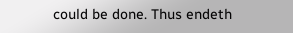could be done. Thus endeth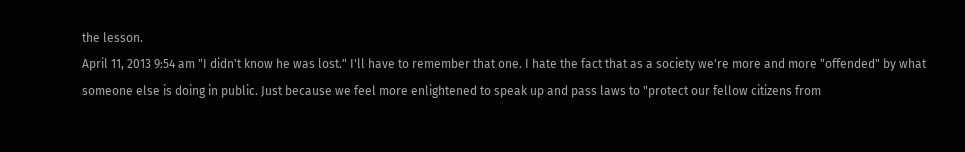the lesson.
April 11, 2013 9:54 am "I didn't know he was lost." I'll have to remember that one. I hate the fact that as a society we're more and more "offended" by what someone else is doing in public. Just because we feel more enlightened to speak up and pass laws to "protect our fellow citizens from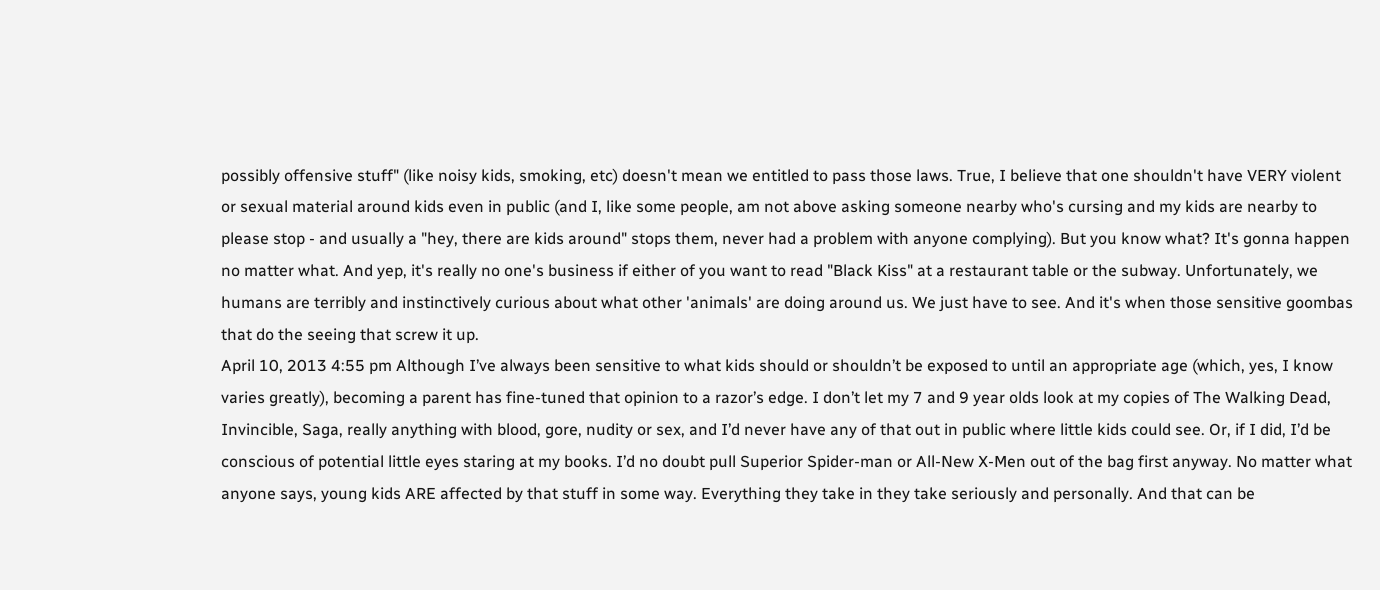possibly offensive stuff" (like noisy kids, smoking, etc) doesn't mean we entitled to pass those laws. True, I believe that one shouldn't have VERY violent or sexual material around kids even in public (and I, like some people, am not above asking someone nearby who's cursing and my kids are nearby to please stop - and usually a "hey, there are kids around" stops them, never had a problem with anyone complying). But you know what? It's gonna happen no matter what. And yep, it's really no one's business if either of you want to read "Black Kiss" at a restaurant table or the subway. Unfortunately, we humans are terribly and instinctively curious about what other 'animals' are doing around us. We just have to see. And it's when those sensitive goombas that do the seeing that screw it up.
April 10, 2013 4:55 pm Although I’ve always been sensitive to what kids should or shouldn’t be exposed to until an appropriate age (which, yes, I know varies greatly), becoming a parent has fine-tuned that opinion to a razor’s edge. I don’t let my 7 and 9 year olds look at my copies of The Walking Dead, Invincible, Saga, really anything with blood, gore, nudity or sex, and I’d never have any of that out in public where little kids could see. Or, if I did, I’d be conscious of potential little eyes staring at my books. I’d no doubt pull Superior Spider-man or All-New X-Men out of the bag first anyway. No matter what anyone says, young kids ARE affected by that stuff in some way. Everything they take in they take seriously and personally. And that can be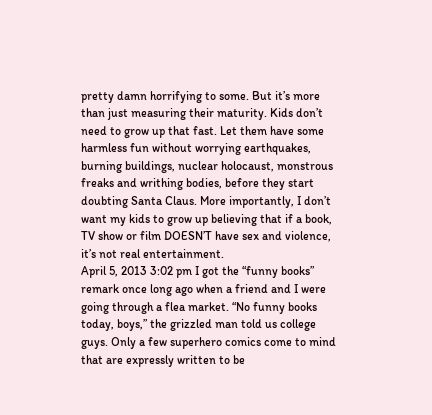pretty damn horrifying to some. But it’s more than just measuring their maturity. Kids don’t need to grow up that fast. Let them have some harmless fun without worrying earthquakes, burning buildings, nuclear holocaust, monstrous freaks and writhing bodies, before they start doubting Santa Claus. More importantly, I don’t want my kids to grow up believing that if a book, TV show or film DOESN’T have sex and violence, it’s not real entertainment.
April 5, 2013 3:02 pm I got the “funny books” remark once long ago when a friend and I were going through a flea market. “No funny books today, boys,” the grizzled man told us college guys. Only a few superhero comics come to mind that are expressly written to be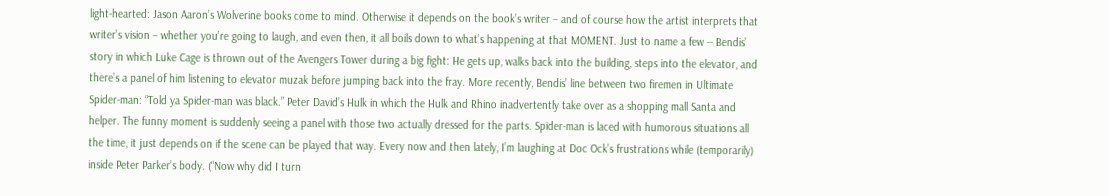light-hearted: Jason Aaron’s Wolverine books come to mind. Otherwise it depends on the book’s writer – and of course how the artist interprets that writer’s vision – whether you’re going to laugh, and even then, it all boils down to what’s happening at that MOMENT. Just to name a few -- Bendis’ story in which Luke Cage is thrown out of the Avengers Tower during a big fight: He gets up, walks back into the building, steps into the elevator, and there’s a panel of him listening to elevator muzak before jumping back into the fray. More recently, Bendis’ line between two firemen in Ultimate Spider-man: “Told ya Spider-man was black.” Peter David’s Hulk in which the Hulk and Rhino inadvertently take over as a shopping mall Santa and helper. The funny moment is suddenly seeing a panel with those two actually dressed for the parts. Spider-man is laced with humorous situations all the time, it just depends on if the scene can be played that way. Every now and then lately, I’m laughing at Doc Ock’s frustrations while (temporarily) inside Peter Parker’s body. (“Now why did I turn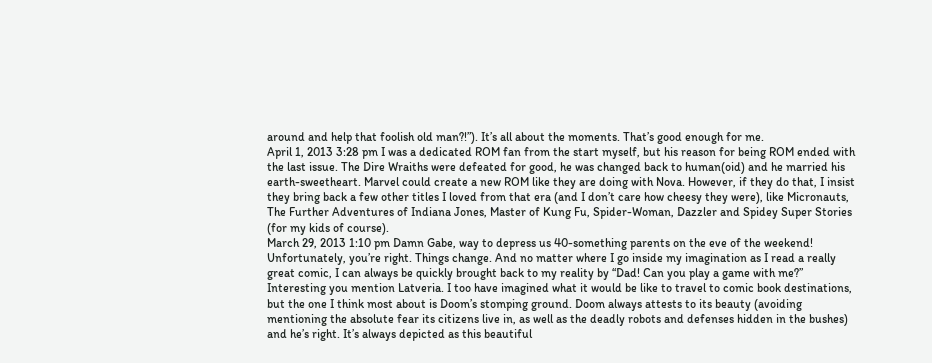around and help that foolish old man?!”). It’s all about the moments. That’s good enough for me.
April 1, 2013 3:28 pm I was a dedicated ROM fan from the start myself, but his reason for being ROM ended with the last issue. The Dire Wraiths were defeated for good, he was changed back to human(oid) and he married his earth-sweetheart. Marvel could create a new ROM like they are doing with Nova. However, if they do that, I insist they bring back a few other titles I loved from that era (and I don’t care how cheesy they were), like Micronauts, The Further Adventures of Indiana Jones, Master of Kung Fu, Spider-Woman, Dazzler and Spidey Super Stories (for my kids of course).
March 29, 2013 1:10 pm Damn Gabe, way to depress us 40-something parents on the eve of the weekend! Unfortunately, you’re right. Things change. And no matter where I go inside my imagination as I read a really great comic, I can always be quickly brought back to my reality by “Dad! Can you play a game with me?” Interesting you mention Latveria. I too have imagined what it would be like to travel to comic book destinations, but the one I think most about is Doom’s stomping ground. Doom always attests to its beauty (avoiding mentioning the absolute fear its citizens live in, as well as the deadly robots and defenses hidden in the bushes) and he’s right. It’s always depicted as this beautiful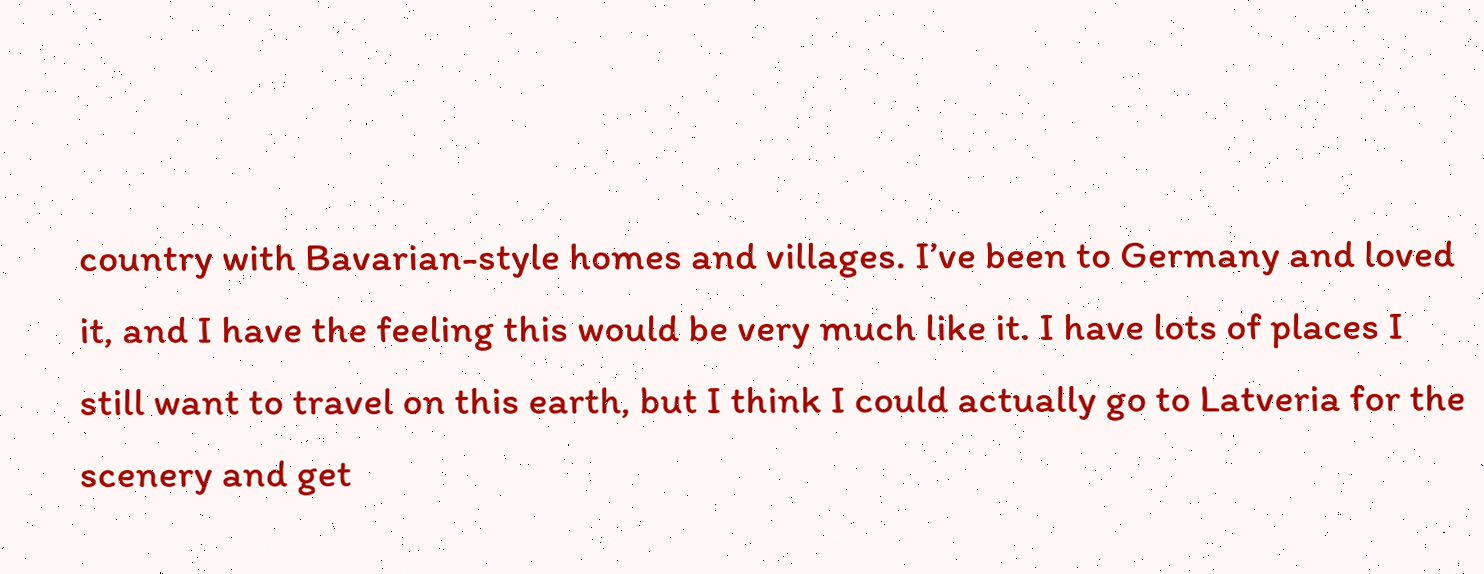country with Bavarian-style homes and villages. I’ve been to Germany and loved it, and I have the feeling this would be very much like it. I have lots of places I still want to travel on this earth, but I think I could actually go to Latveria for the scenery and get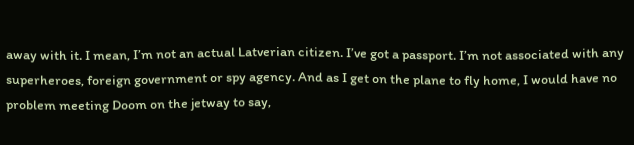away with it. I mean, I’m not an actual Latverian citizen. I’ve got a passport. I’m not associated with any superheroes, foreign government or spy agency. And as I get on the plane to fly home, I would have no problem meeting Doom on the jetway to say,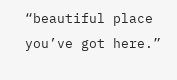“beautiful place you’ve got here.”